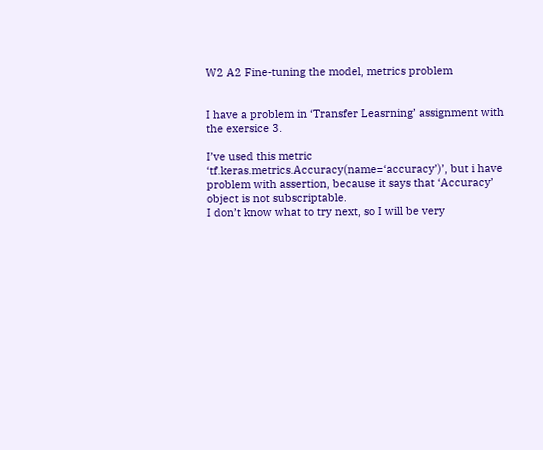W2 A2 Fine-tuning the model, metrics problem


I have a problem in ‘Transfer Leasrning’ assignment with the exersice 3.

I’ve used this metric ‘tf.keras.metrics.Accuracy(name=‘accuracy’)’, but i have problem with assertion, because it says that ‘Accuracy’ object is not subscriptable.
I don’t know what to try next, so I will be very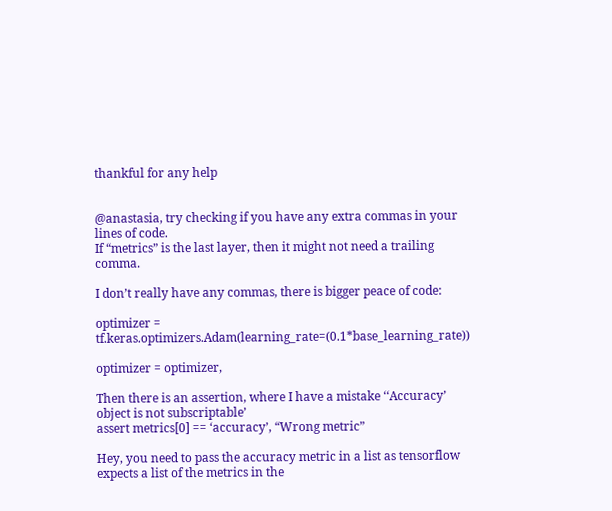thankful for any help


@anastasia, try checking if you have any extra commas in your lines of code.
If “metrics” is the last layer, then it might not need a trailing comma.

I don’t really have any commas, there is bigger peace of code:

optimizer = tf.keras.optimizers.Adam(learning_rate=(0.1*base_learning_rate))

optimizer = optimizer,

Then there is an assertion, where I have a mistake ‘‘Accuracy’ object is not subscriptable’
assert metrics[0] == ‘accuracy’, “Wrong metric”

Hey, you need to pass the accuracy metric in a list as tensorflow expects a list of the metrics in the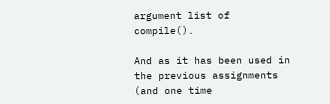argument list of compile().

And as it has been used in the previous assignments (and one time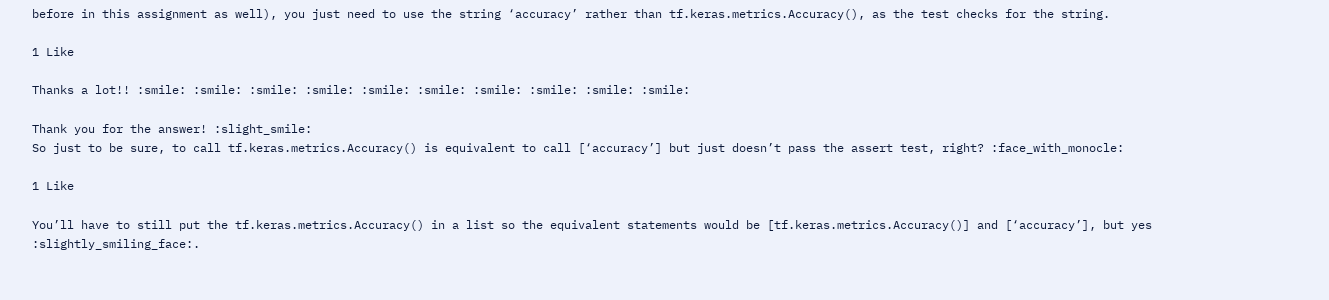before in this assignment as well), you just need to use the string ‘accuracy’ rather than tf.keras.metrics.Accuracy(), as the test checks for the string.

1 Like

Thanks a lot!! :smile: :smile: :smile: :smile: :smile: :smile: :smile: :smile: :smile: :smile:

Thank you for the answer! :slight_smile:
So just to be sure, to call tf.keras.metrics.Accuracy() is equivalent to call [‘accuracy’] but just doesn’t pass the assert test, right? :face_with_monocle:

1 Like

You’ll have to still put the tf.keras.metrics.Accuracy() in a list so the equivalent statements would be [tf.keras.metrics.Accuracy()] and [‘accuracy’], but yes :slightly_smiling_face:.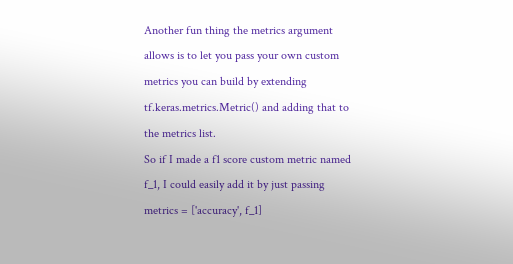Another fun thing the metrics argument allows is to let you pass your own custom metrics you can build by extending tf.keras.metrics.Metric() and adding that to the metrics list.
So if I made a f1 score custom metric named f_1, I could easily add it by just passing metrics = ['accuracy', f_1]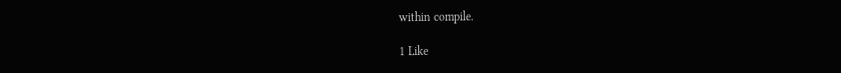within compile.

1 Like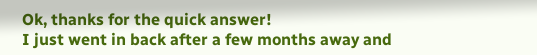Ok, thanks for the quick answer!
I just went in back after a few months away and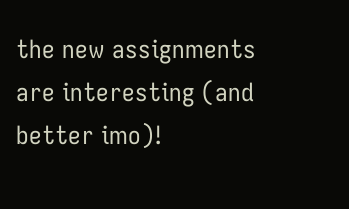the new assignments are interesting (and better imo)!